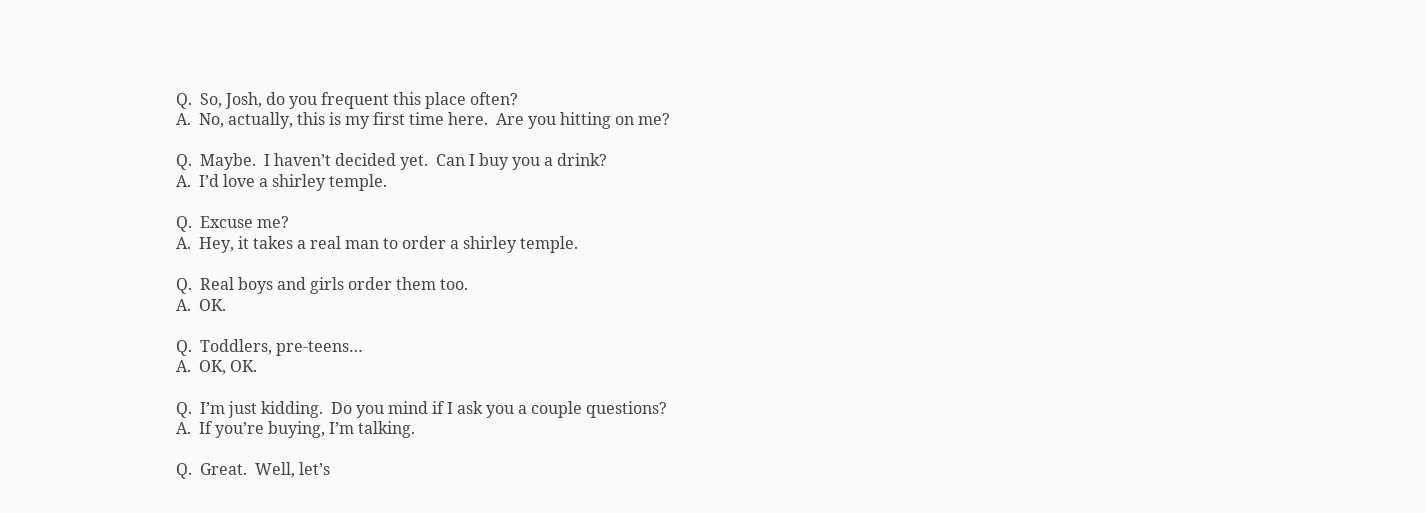Q.  So, Josh, do you frequent this place often?
A.  No, actually, this is my first time here.  Are you hitting on me?

Q.  Maybe.  I haven’t decided yet.  Can I buy you a drink?
A.  I’d love a shirley temple.

Q.  Excuse me?
A.  Hey, it takes a real man to order a shirley temple.

Q.  Real boys and girls order them too.
A.  OK.

Q.  Toddlers, pre-teens…
A.  OK, OK.

Q.  I’m just kidding.  Do you mind if I ask you a couple questions?
A.  If you’re buying, I’m talking.

Q.  Great.  Well, let’s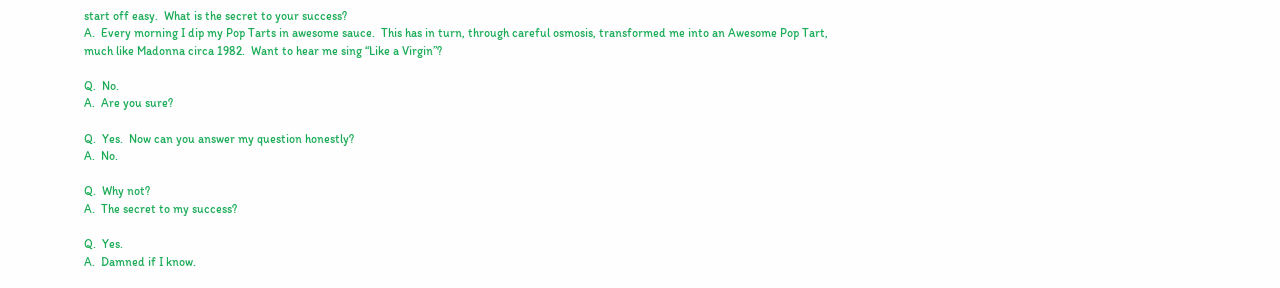start off easy.  What is the secret to your success?
A.  Every morning I dip my Pop Tarts in awesome sauce.  This has in turn, through careful osmosis, transformed me into an Awesome Pop Tart, much like Madonna circa 1982.  Want to hear me sing “Like a Virgin”?

Q.  No.
A.  Are you sure?

Q.  Yes.  Now can you answer my question honestly?
A.  No.

Q.  Why not?
A.  The secret to my success?

Q.  Yes.
A.  Damned if I know.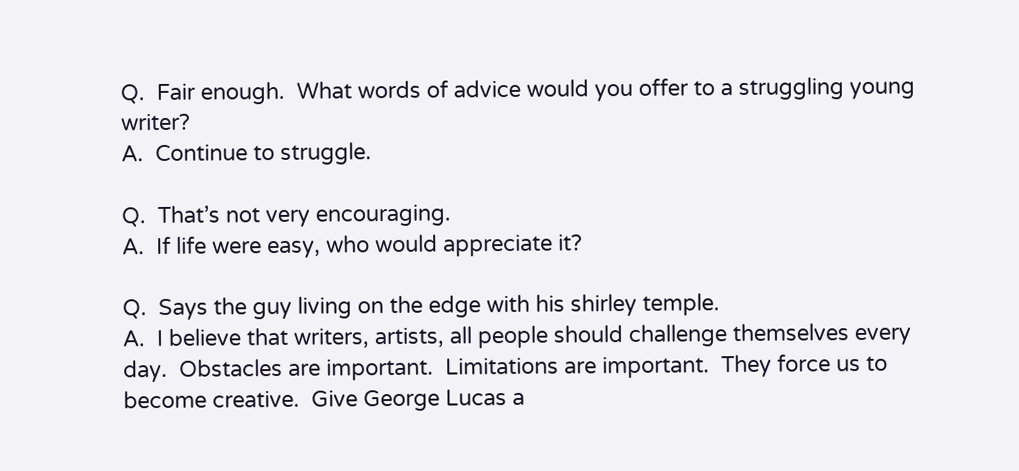Q.  Fair enough.  What words of advice would you offer to a struggling young writer?
A.  Continue to struggle.

Q.  That’s not very encouraging.
A.  If life were easy, who would appreciate it?

Q.  Says the guy living on the edge with his shirley temple.
A.  I believe that writers, artists, all people should challenge themselves every day.  Obstacles are important.  Limitations are important.  They force us to become creative.  Give George Lucas a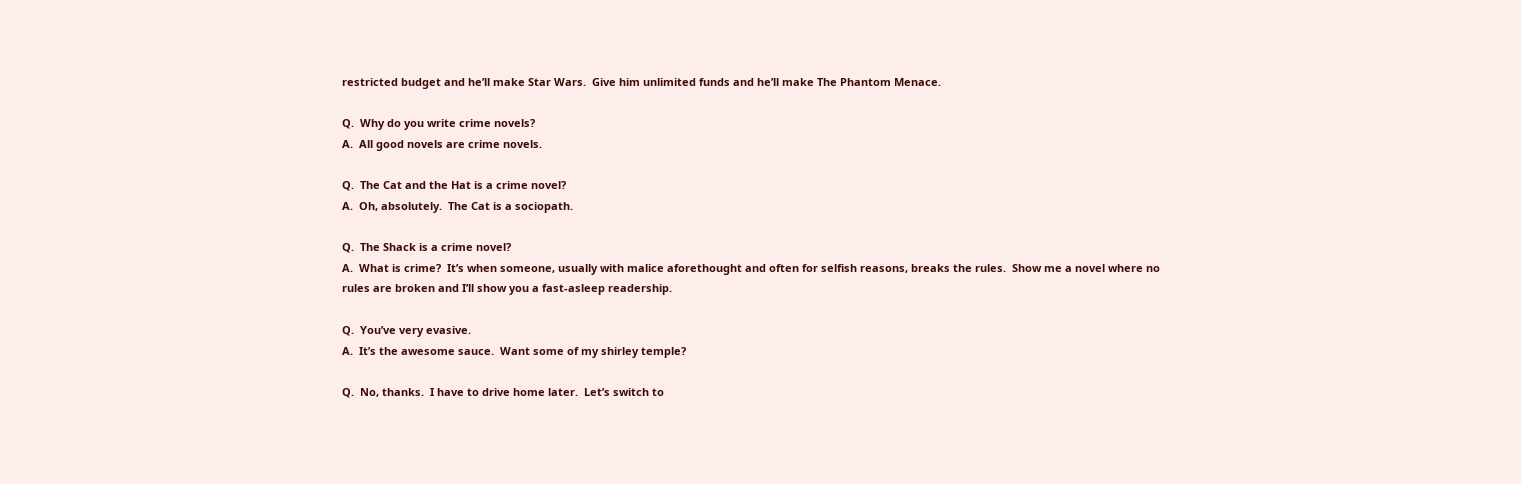restricted budget and he’ll make Star Wars.  Give him unlimited funds and he’ll make The Phantom Menace.

Q.  Why do you write crime novels?
A.  All good novels are crime novels.

Q.  The Cat and the Hat is a crime novel?
A.  Oh, absolutely.  The Cat is a sociopath.

Q.  The Shack is a crime novel?
A.  What is crime?  It’s when someone, usually with malice aforethought and often for selfish reasons, breaks the rules.  Show me a novel where no rules are broken and I’ll show you a fast-asleep readership.

Q.  You’ve very evasive.
A.  It’s the awesome sauce.  Want some of my shirley temple?

Q.  No, thanks.  I have to drive home later.  Let’s switch to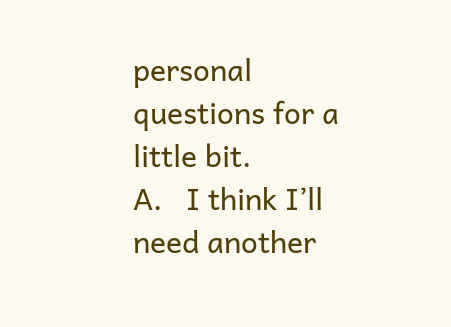personal questions for a little bit.
A.   I think I’ll need another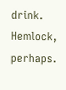drink.  Hemlock, perhaps.